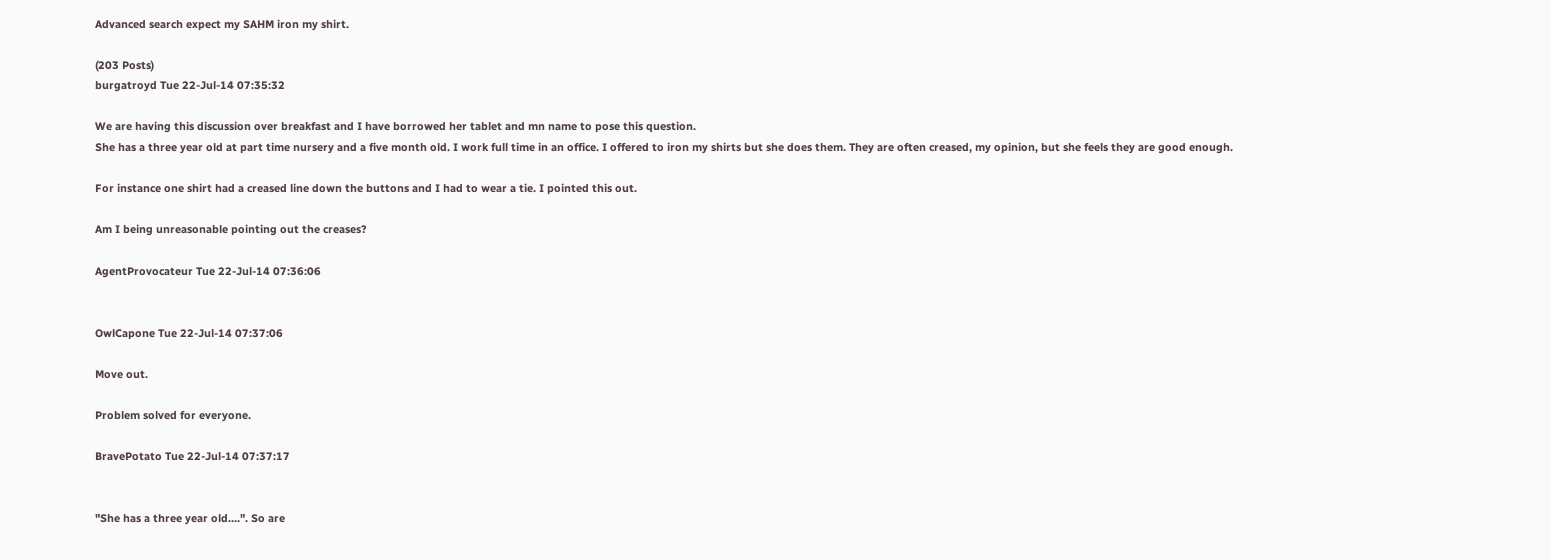Advanced search expect my SAHM iron my shirt.

(203 Posts)
burgatroyd Tue 22-Jul-14 07:35:32

We are having this discussion over breakfast and I have borrowed her tablet and mn name to pose this question.
She has a three year old at part time nursery and a five month old. I work full time in an office. I offered to iron my shirts but she does them. They are often creased, my opinion, but she feels they are good enough.

For instance one shirt had a creased line down the buttons and I had to wear a tie. I pointed this out.

Am I being unreasonable pointing out the creases?

AgentProvocateur Tue 22-Jul-14 07:36:06


OwlCapone Tue 22-Jul-14 07:37:06

Move out.

Problem solved for everyone.

BravePotato Tue 22-Jul-14 07:37:17


"She has a three year old....". So are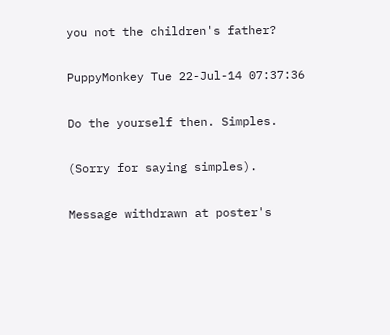you not the children's father?

PuppyMonkey Tue 22-Jul-14 07:37:36

Do the yourself then. Simples.

(Sorry for saying simples).

Message withdrawn at poster's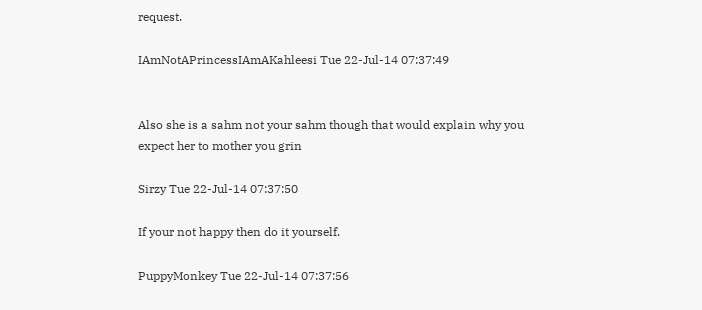request.

IAmNotAPrincessIAmAKahleesi Tue 22-Jul-14 07:37:49


Also she is a sahm not your sahm though that would explain why you expect her to mother you grin

Sirzy Tue 22-Jul-14 07:37:50

If your not happy then do it yourself.

PuppyMonkey Tue 22-Jul-14 07:37:56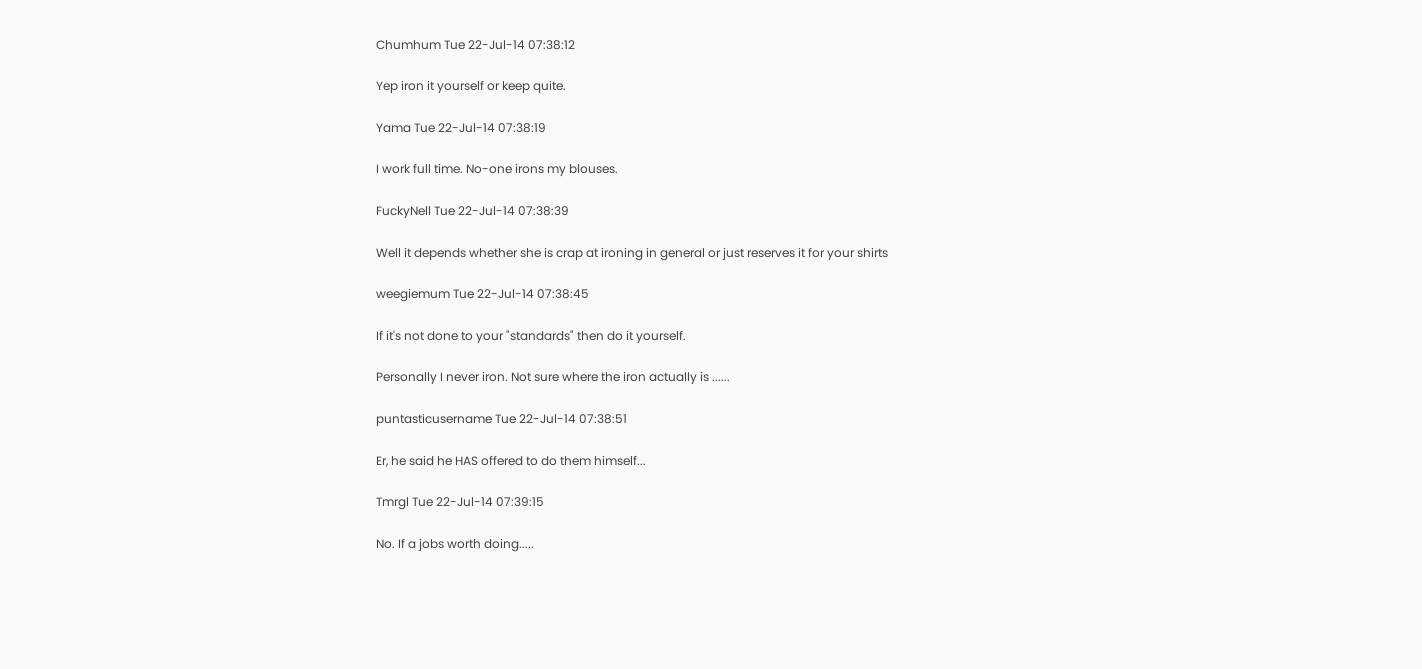Chumhum Tue 22-Jul-14 07:38:12

Yep iron it yourself or keep quite.

Yama Tue 22-Jul-14 07:38:19

I work full time. No-one irons my blouses.

FuckyNell Tue 22-Jul-14 07:38:39

Well it depends whether she is crap at ironing in general or just reserves it for your shirts

weegiemum Tue 22-Jul-14 07:38:45

If it's not done to your "standards" then do it yourself.

Personally I never iron. Not sure where the iron actually is ......

puntasticusername Tue 22-Jul-14 07:38:51

Er, he said he HAS offered to do them himself...

Tmrgl Tue 22-Jul-14 07:39:15

No. If a jobs worth doing.....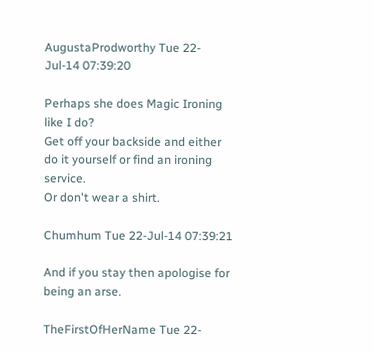AugustaProdworthy Tue 22-Jul-14 07:39:20

Perhaps she does Magic Ironing like I do?
Get off your backside and either do it yourself or find an ironing service.
Or don't wear a shirt.

Chumhum Tue 22-Jul-14 07:39:21

And if you stay then apologise for being an arse.

TheFirstOfHerName Tue 22-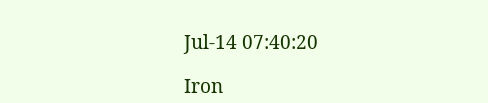Jul-14 07:40:20

Iron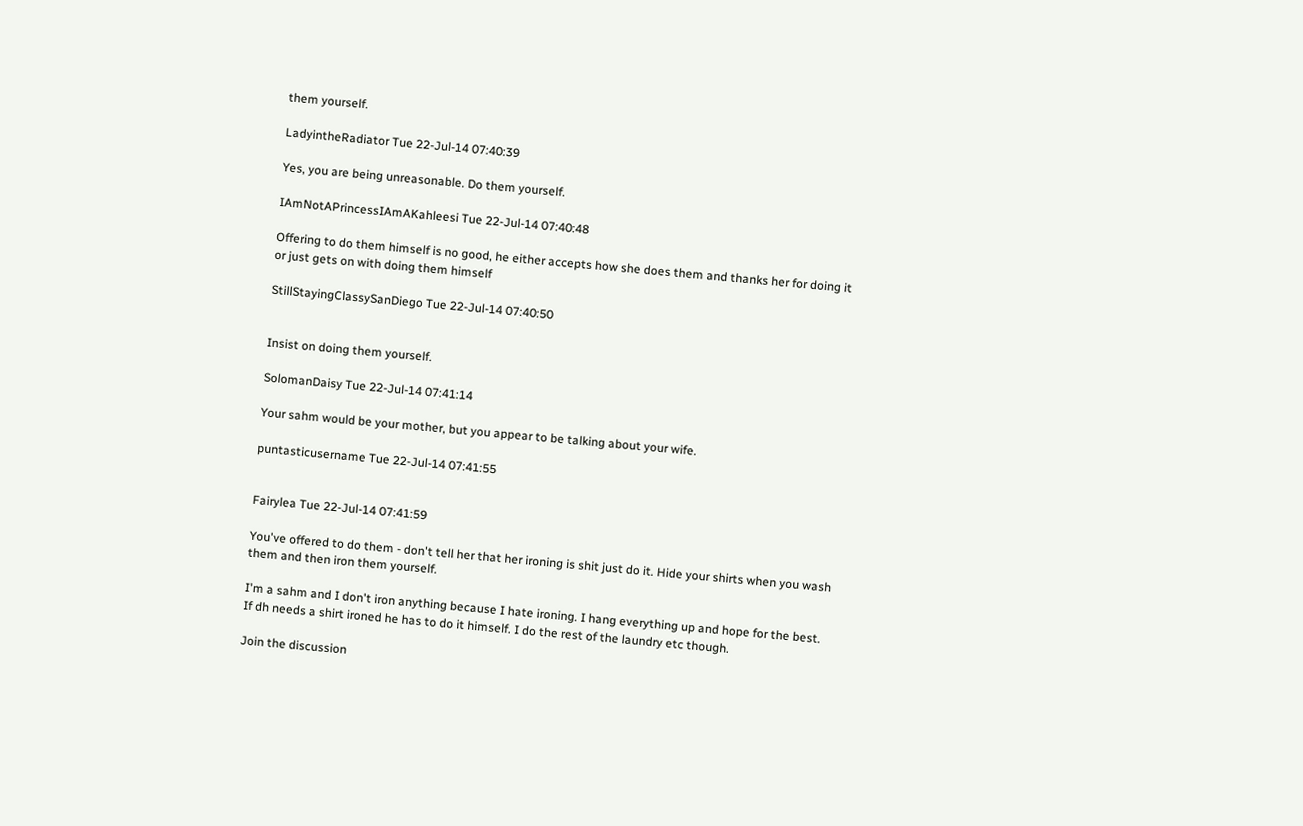them yourself.

LadyintheRadiator Tue 22-Jul-14 07:40:39

Yes, you are being unreasonable. Do them yourself.

IAmNotAPrincessIAmAKahleesi Tue 22-Jul-14 07:40:48

Offering to do them himself is no good, he either accepts how she does them and thanks her for doing it or just gets on with doing them himself

StillStayingClassySanDiego Tue 22-Jul-14 07:40:50


Insist on doing them yourself.

SolomanDaisy Tue 22-Jul-14 07:41:14

Your sahm would be your mother, but you appear to be talking about your wife.

puntasticusername Tue 22-Jul-14 07:41:55


Fairylea Tue 22-Jul-14 07:41:59

You've offered to do them - don't tell her that her ironing is shit just do it. Hide your shirts when you wash them and then iron them yourself.

I'm a sahm and I don't iron anything because I hate ironing. I hang everything up and hope for the best. If dh needs a shirt ironed he has to do it himself. I do the rest of the laundry etc though.

Join the discussion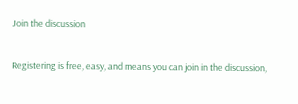Join the discussion

Registering is free, easy, and means you can join in the discussion,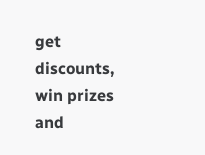get discounts, win prizes and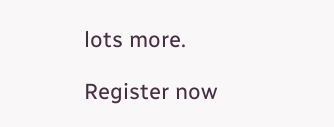lots more.

Register now